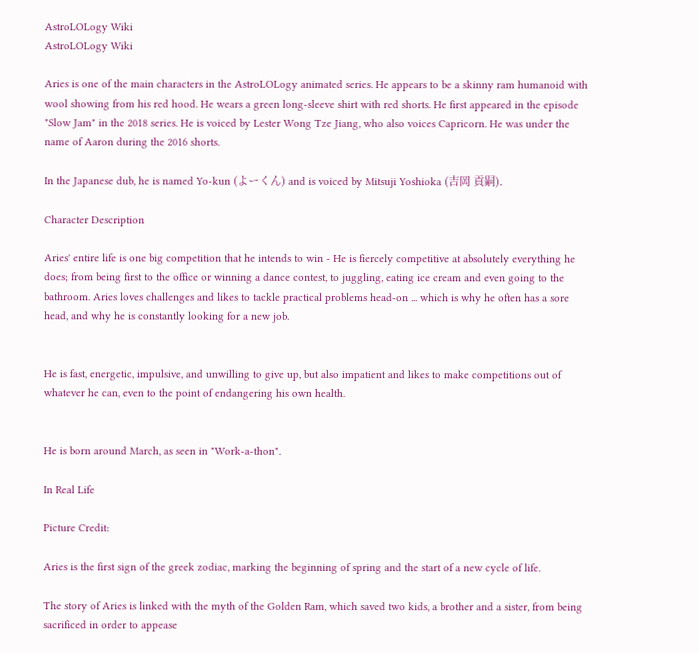AstroLOLogy Wiki
AstroLOLogy Wiki

Aries is one of the main characters in the AstroLOLogy animated series. He appears to be a skinny ram humanoid with wool showing from his red hood. He wears a green long-sleeve shirt with red shorts. He first appeared in the episode "Slow Jam" in the 2018 series. He is voiced by Lester Wong Tze Jiang, who also voices Capricorn. He was under the name of Aaron during the 2016 shorts.

In the Japanese dub, he is named Yo-kun (よーくん) and is voiced by Mitsuji Yoshioka (吉岡 貢嗣).

Character Description

Aries' entire life is one big competition that he intends to win - He is fiercely competitive at absolutely everything he does; from being first to the office or winning a dance contest, to juggling, eating ice cream and even going to the bathroom. Aries loves challenges and likes to tackle practical problems head-on ... which is why he often has a sore head, and why he is constantly looking for a new job.


He is fast, energetic, impulsive, and unwilling to give up, but also impatient and likes to make competitions out of whatever he can, even to the point of endangering his own health.


He is born around March, as seen in "Work-a-thon".

In Real Life

Picture Credit:

Aries is the first sign of the greek zodiac, marking the beginning of spring and the start of a new cycle of life.

The story of Aries is linked with the myth of the Golden Ram, which saved two kids, a brother and a sister, from being sacrificed in order to appease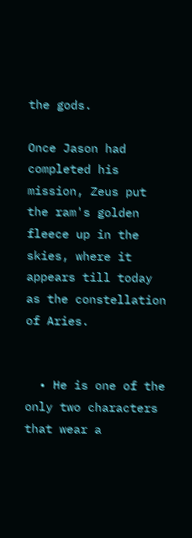the gods.

Once Jason had completed his mission, Zeus put the ram's golden fleece up in the skies, where it appears till today as the constellation of Aries.


  • He is one of the only two characters that wear a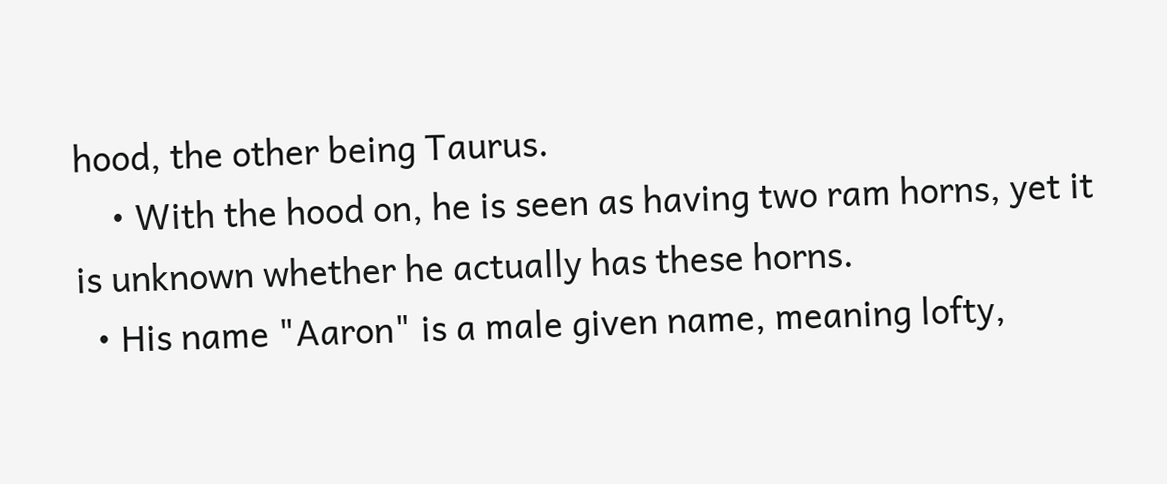hood, the other being Taurus.
    • With the hood on, he is seen as having two ram horns, yet it is unknown whether he actually has these horns.
  • His name "Aaron" is a male given name, meaning lofty,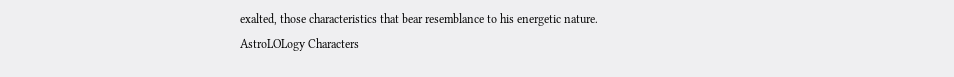exalted, those characteristics that bear resemblance to his energetic nature.
AstroLOLogy Characters